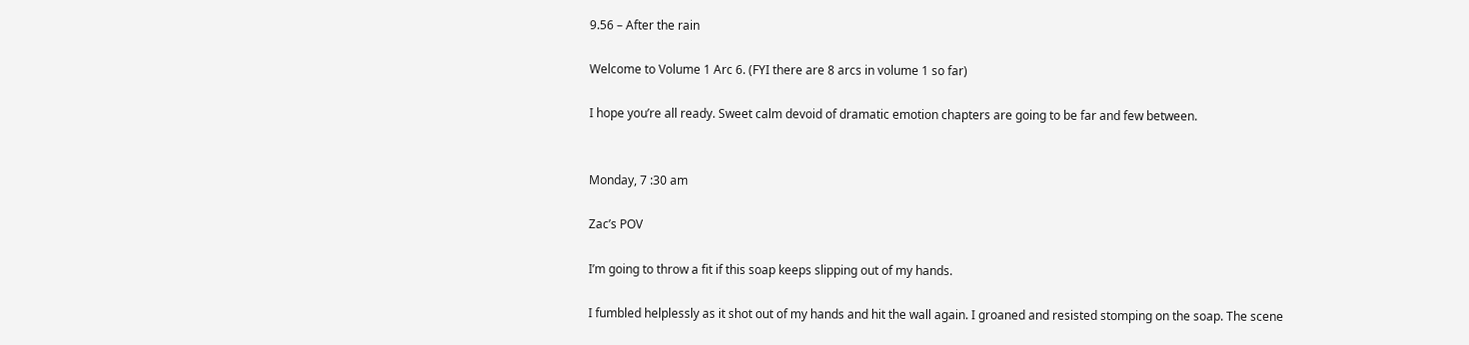9.56 – After the rain

Welcome to Volume 1 Arc 6. (FYI there are 8 arcs in volume 1 so far)

I hope you’re all ready. Sweet calm devoid of dramatic emotion chapters are going to be far and few between.


Monday, 7 :30 am

Zac’s POV

I’m going to throw a fit if this soap keeps slipping out of my hands.

I fumbled helplessly as it shot out of my hands and hit the wall again. I groaned and resisted stomping on the soap. The scene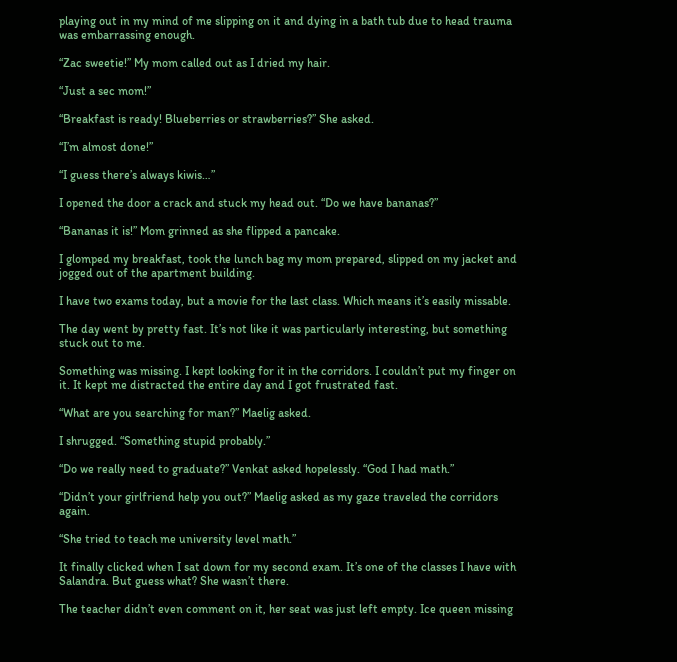playing out in my mind of me slipping on it and dying in a bath tub due to head trauma was embarrassing enough.

“Zac sweetie!” My mom called out as I dried my hair.

“Just a sec mom!”

“Breakfast is ready! Blueberries or strawberries?” She asked.

“I’m almost done!”

“I guess there’s always kiwis…”

I opened the door a crack and stuck my head out. “Do we have bananas?”

“Bananas it is!” Mom grinned as she flipped a pancake.

I glomped my breakfast, took the lunch bag my mom prepared, slipped on my jacket and jogged out of the apartment building.

I have two exams today, but a movie for the last class. Which means it’s easily missable.

The day went by pretty fast. It’s not like it was particularly interesting, but something stuck out to me.

Something was missing. I kept looking for it in the corridors. I couldn’t put my finger on it. It kept me distracted the entire day and I got frustrated fast.

“What are you searching for man?” Maelig asked.

I shrugged. “Something stupid probably.”

“Do we really need to graduate?” Venkat asked hopelessly. “God I had math.”

“Didn’t your girlfriend help you out?” Maelig asked as my gaze traveled the corridors again.

“She tried to teach me university level math.”

It finally clicked when I sat down for my second exam. It’s one of the classes I have with Salandra. But guess what? She wasn’t there.

The teacher didn’t even comment on it, her seat was just left empty. Ice queen missing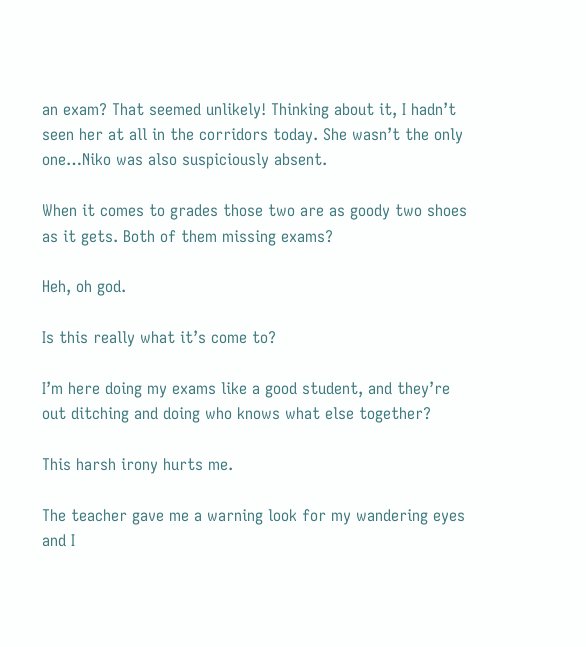an exam? That seemed unlikely! Thinking about it, I hadn’t seen her at all in the corridors today. She wasn’t the only one…Niko was also suspiciously absent.

When it comes to grades those two are as goody two shoes as it gets. Both of them missing exams?

Heh, oh god.

Is this really what it’s come to?

I’m here doing my exams like a good student, and they’re out ditching and doing who knows what else together?

This harsh irony hurts me.

The teacher gave me a warning look for my wandering eyes and I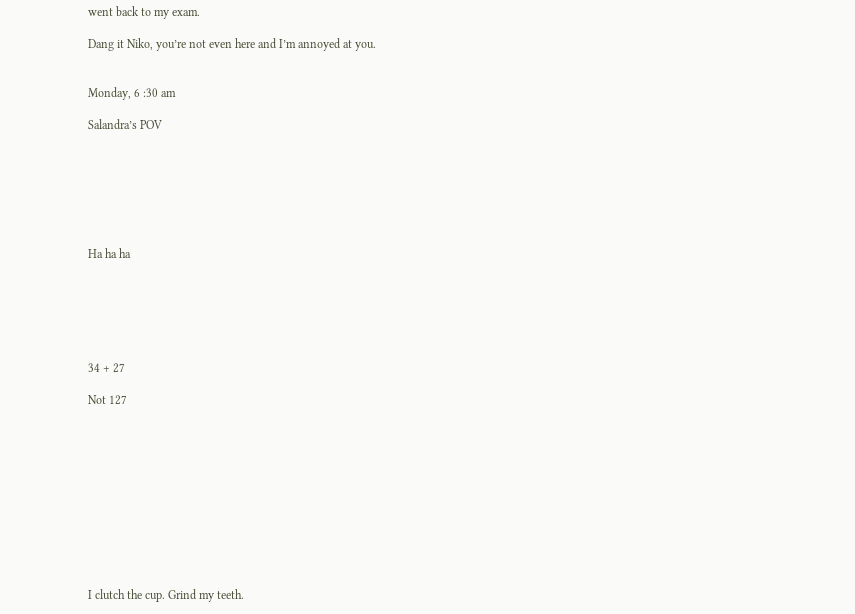went back to my exam.

Dang it Niko, you’re not even here and I’m annoyed at you.


Monday, 6 :30 am

Salandra’s POV







Ha ha ha






34 + 27

Not 127











I clutch the cup. Grind my teeth.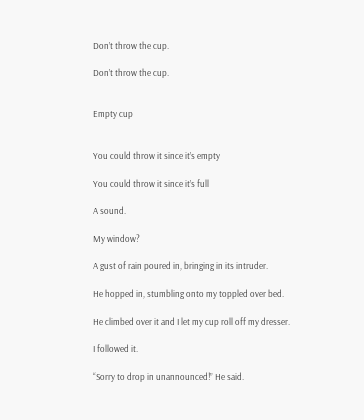Don’t throw the cup.

Don’t throw the cup.


Empty cup


You could throw it since it’s empty

You could throw it since it’s full

A sound.

My window?

A gust of rain poured in, bringing in its intruder.

He hopped in, stumbling onto my toppled over bed.

He climbed over it and I let my cup roll off my dresser.

I followed it.

“Sorry to drop in unannounced!” He said.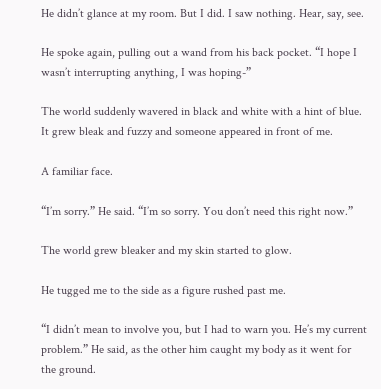He didn’t glance at my room. But I did. I saw nothing. Hear, say, see.

He spoke again, pulling out a wand from his back pocket. “I hope I wasn’t interrupting anything, I was hoping-”

The world suddenly wavered in black and white with a hint of blue. It grew bleak and fuzzy and someone appeared in front of me.

A familiar face.

“I’m sorry.” He said. “I’m so sorry. You don’t need this right now.”

The world grew bleaker and my skin started to glow.

He tugged me to the side as a figure rushed past me.

“I didn’t mean to involve you, but I had to warn you. He’s my current problem.” He said, as the other him caught my body as it went for the ground.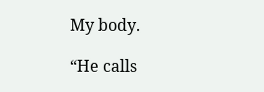My body.

“He calls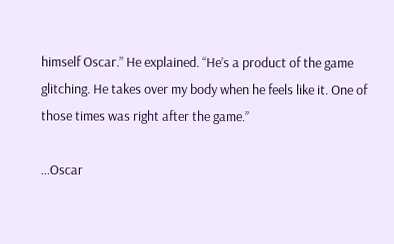himself Oscar.” He explained. “He’s a product of the game glitching. He takes over my body when he feels like it. One of those times was right after the game.”

…Oscar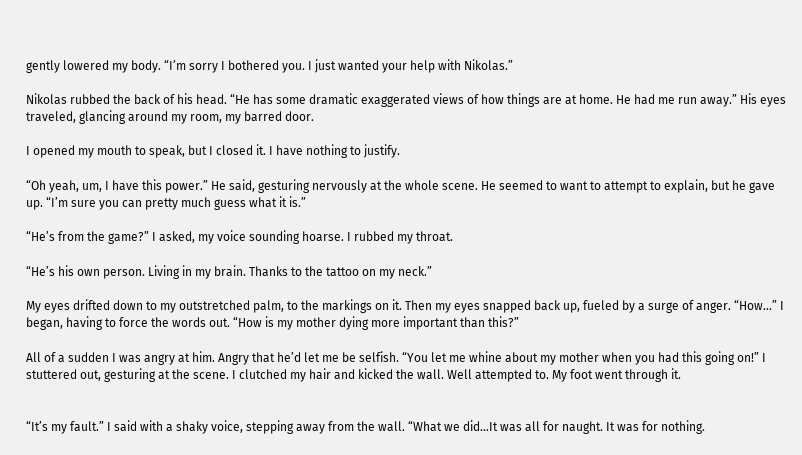gently lowered my body. “I’m sorry I bothered you. I just wanted your help with Nikolas.”

Nikolas rubbed the back of his head. “He has some dramatic exaggerated views of how things are at home. He had me run away.” His eyes traveled, glancing around my room, my barred door.

I opened my mouth to speak, but I closed it. I have nothing to justify.

“Oh yeah, um, I have this power.” He said, gesturing nervously at the whole scene. He seemed to want to attempt to explain, but he gave up. “I’m sure you can pretty much guess what it is.”

“He’s from the game?” I asked, my voice sounding hoarse. I rubbed my throat.

“He’s his own person. Living in my brain. Thanks to the tattoo on my neck.”

My eyes drifted down to my outstretched palm, to the markings on it. Then my eyes snapped back up, fueled by a surge of anger. “How…” I began, having to force the words out. “How is my mother dying more important than this?”

All of a sudden I was angry at him. Angry that he’d let me be selfish. “You let me whine about my mother when you had this going on!” I stuttered out, gesturing at the scene. I clutched my hair and kicked the wall. Well attempted to. My foot went through it.


“It’s my fault.” I said with a shaky voice, stepping away from the wall. “What we did…It was all for naught. It was for nothing.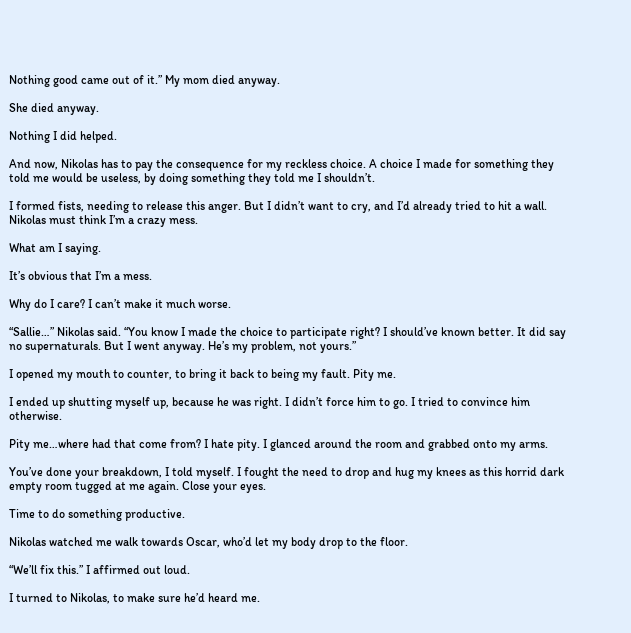Nothing good came out of it.” My mom died anyway.

She died anyway.

Nothing I did helped.

And now, Nikolas has to pay the consequence for my reckless choice. A choice I made for something they told me would be useless, by doing something they told me I shouldn’t.

I formed fists, needing to release this anger. But I didn’t want to cry, and I’d already tried to hit a wall. Nikolas must think I’m a crazy mess.

What am I saying.

It’s obvious that I’m a mess.

Why do I care? I can’t make it much worse.

“Sallie…” Nikolas said. “You know I made the choice to participate right? I should’ve known better. It did say no supernaturals. But I went anyway. He’s my problem, not yours.”

I opened my mouth to counter, to bring it back to being my fault. Pity me.

I ended up shutting myself up, because he was right. I didn’t force him to go. I tried to convince him otherwise.

Pity me…where had that come from? I hate pity. I glanced around the room and grabbed onto my arms.

You’ve done your breakdown, I told myself. I fought the need to drop and hug my knees as this horrid dark empty room tugged at me again. Close your eyes.

Time to do something productive.

Nikolas watched me walk towards Oscar, who’d let my body drop to the floor.

“We’ll fix this.” I affirmed out loud.

I turned to Nikolas, to make sure he’d heard me.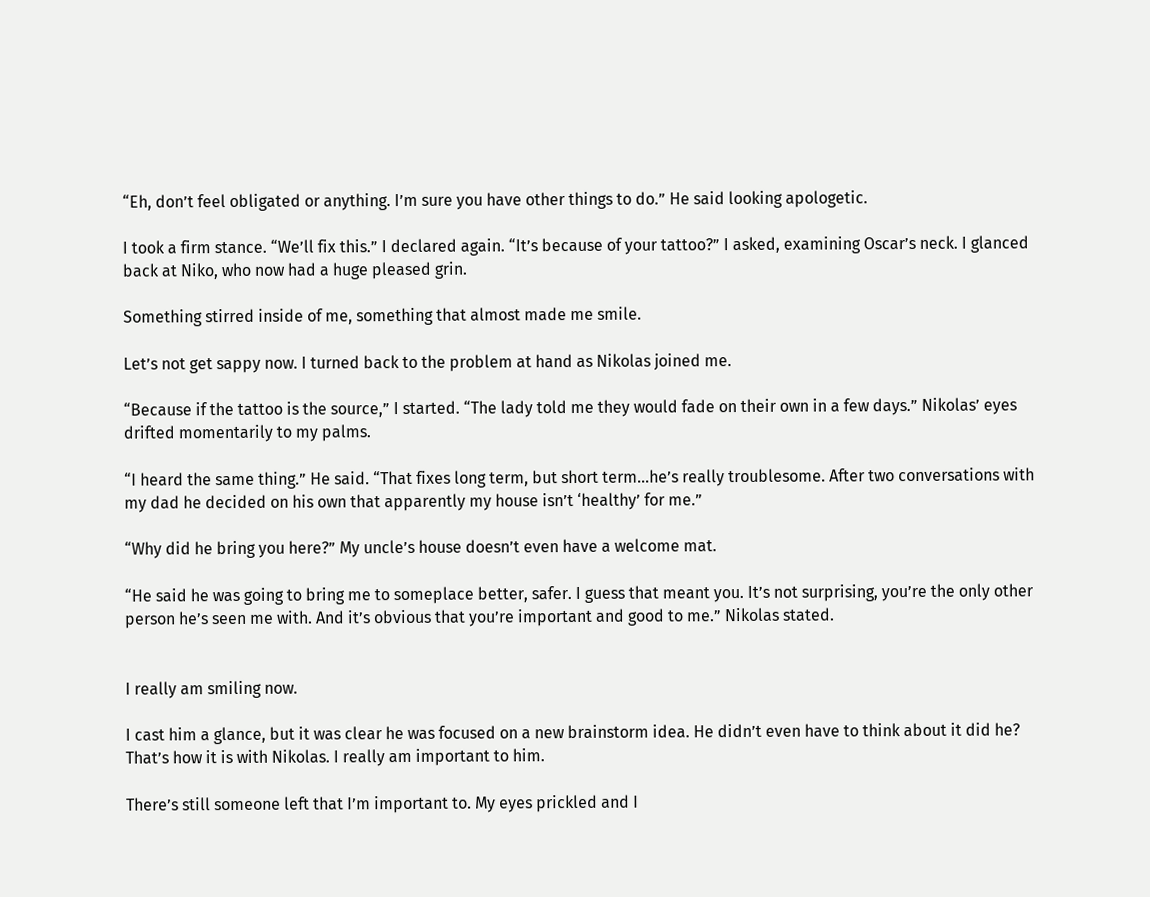“Eh, don’t feel obligated or anything. I’m sure you have other things to do.” He said looking apologetic.

I took a firm stance. “We’ll fix this.” I declared again. “It’s because of your tattoo?” I asked, examining Oscar’s neck. I glanced back at Niko, who now had a huge pleased grin.

Something stirred inside of me, something that almost made me smile.

Let’s not get sappy now. I turned back to the problem at hand as Nikolas joined me.

“Because if the tattoo is the source,” I started. “The lady told me they would fade on their own in a few days.” Nikolas’ eyes drifted momentarily to my palms.

“I heard the same thing.” He said. “That fixes long term, but short term…he’s really troublesome. After two conversations with my dad he decided on his own that apparently my house isn’t ‘healthy’ for me.”

“Why did he bring you here?” My uncle’s house doesn’t even have a welcome mat.

“He said he was going to bring me to someplace better, safer. I guess that meant you. It’s not surprising, you’re the only other person he’s seen me with. And it’s obvious that you’re important and good to me.” Nikolas stated.


I really am smiling now.

I cast him a glance, but it was clear he was focused on a new brainstorm idea. He didn’t even have to think about it did he? That’s how it is with Nikolas. I really am important to him.

There’s still someone left that I’m important to. My eyes prickled and I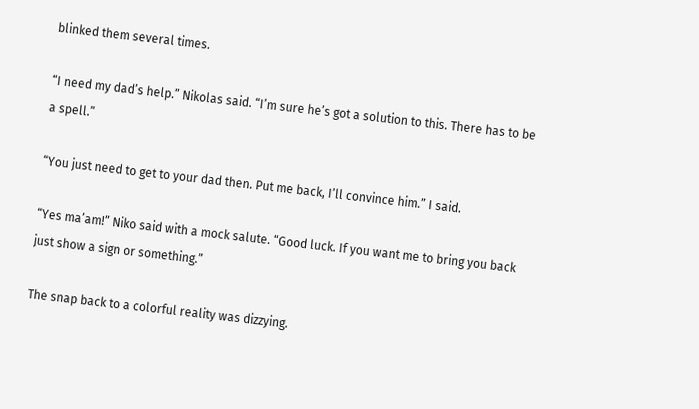blinked them several times.

“I need my dad’s help.” Nikolas said. “I’m sure he’s got a solution to this. There has to be a spell.”

“You just need to get to your dad then. Put me back, I’ll convince him.” I said.

“Yes ma’am!” Niko said with a mock salute. “Good luck. If you want me to bring you back just show a sign or something.”

The snap back to a colorful reality was dizzying.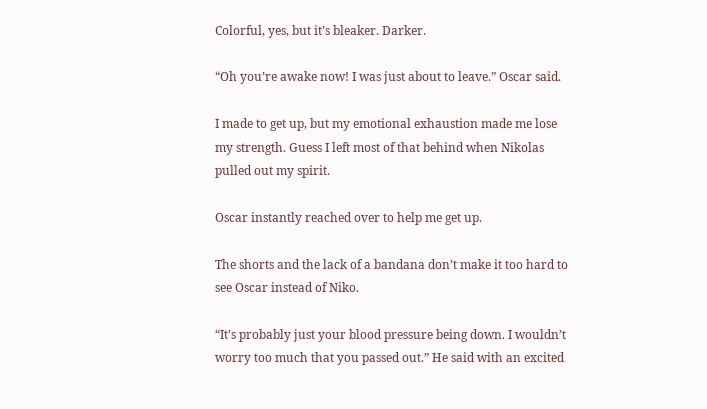Colorful, yes, but it’s bleaker. Darker.

“Oh you’re awake now! I was just about to leave.” Oscar said.

I made to get up, but my emotional exhaustion made me lose my strength. Guess I left most of that behind when Nikolas pulled out my spirit.

Oscar instantly reached over to help me get up.

The shorts and the lack of a bandana don’t make it too hard to see Oscar instead of Niko.

“It’s probably just your blood pressure being down. I wouldn’t worry too much that you passed out.” He said with an excited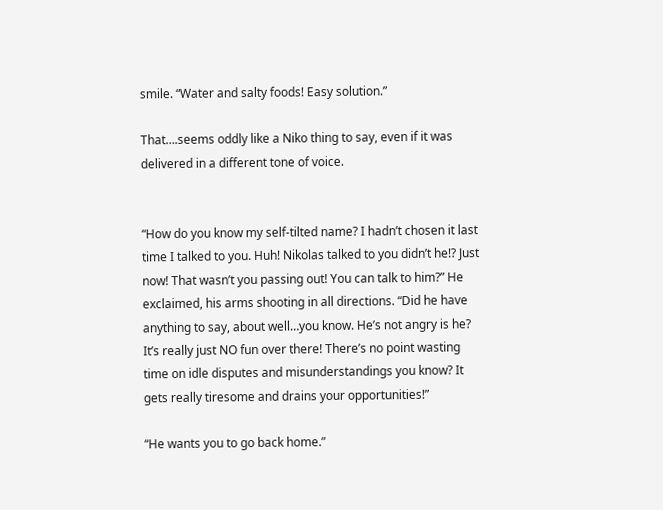smile. “Water and salty foods! Easy solution.”

That….seems oddly like a Niko thing to say, even if it was delivered in a different tone of voice.


“How do you know my self-tilted name? I hadn’t chosen it last time I talked to you. Huh! Nikolas talked to you didn’t he!? Just now! That wasn’t you passing out! You can talk to him?” He exclaimed, his arms shooting in all directions. “Did he have anything to say, about well…you know. He’s not angry is he? It’s really just NO fun over there! There’s no point wasting time on idle disputes and misunderstandings you know? It gets really tiresome and drains your opportunities!”

“He wants you to go back home.”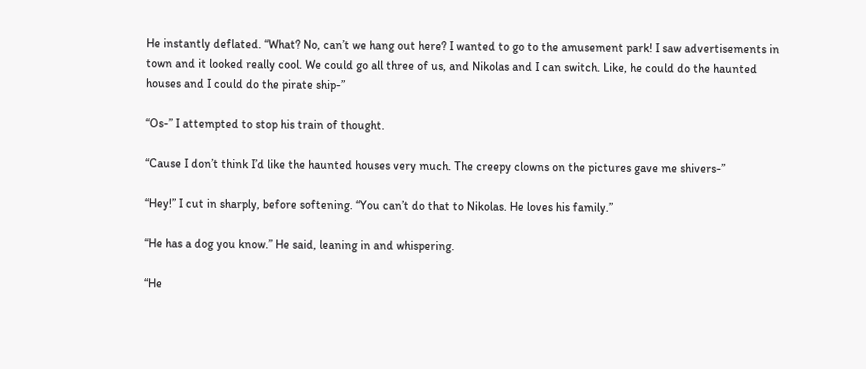He instantly deflated. “What? No, can’t we hang out here? I wanted to go to the amusement park! I saw advertisements in town and it looked really cool. We could go all three of us, and Nikolas and I can switch. Like, he could do the haunted houses and I could do the pirate ship-”

“Os-” I attempted to stop his train of thought.

“Cause I don’t think I’d like the haunted houses very much. The creepy clowns on the pictures gave me shivers-”

“Hey!” I cut in sharply, before softening. “You can’t do that to Nikolas. He loves his family.”

“He has a dog you know.” He said, leaning in and whispering.

“He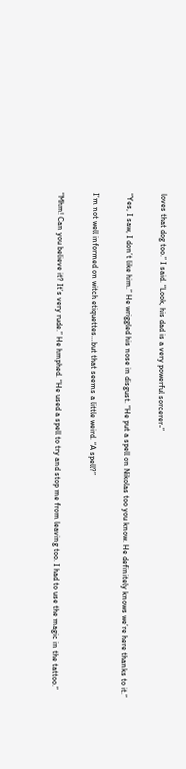loves that dog too.” I said. “Look, his dad is a very powerful sorcerer-”

“Yes, I saw, I don’t like him.” He wriggled his nose in disgust. “He put a spell on Nikolas too you know. He definitely knows we’re here thanks to it.”

I’m not well informed on witch etiquettes…but that seems a little weird. “A spell?”

“Mhm! Can you believe it? It’s very rude.” He hmphed. “He used a spell to try and stop me from leaving too. I had to use the magic in the tattoo.”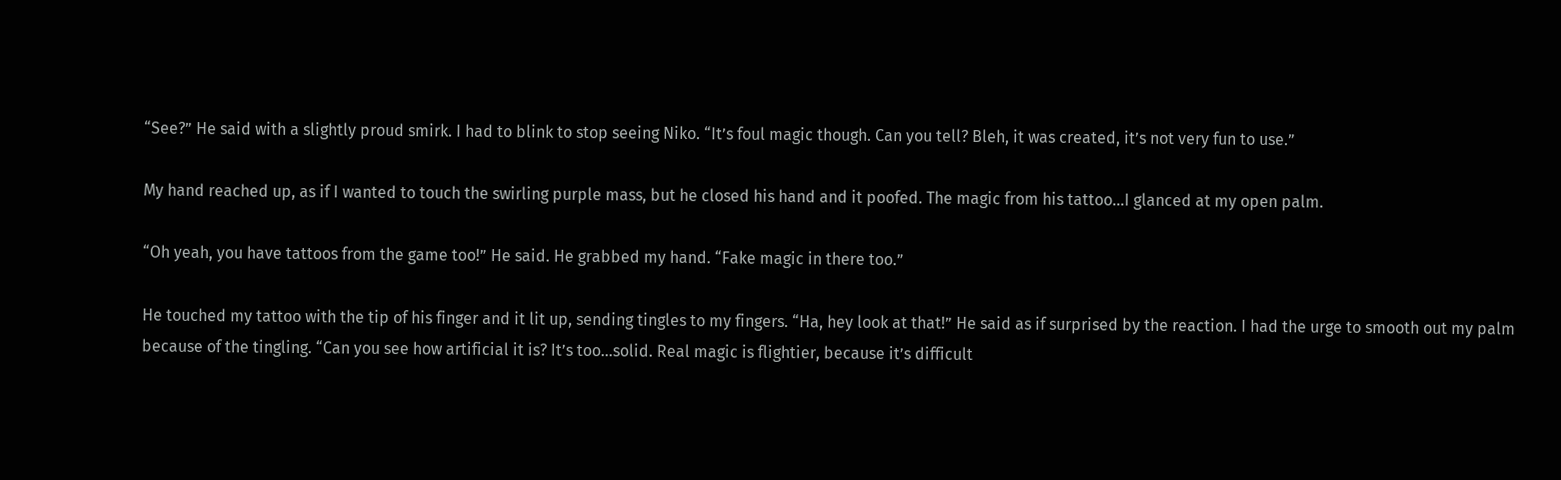“See?” He said with a slightly proud smirk. I had to blink to stop seeing Niko. “It’s foul magic though. Can you tell? Bleh, it was created, it’s not very fun to use.”

My hand reached up, as if I wanted to touch the swirling purple mass, but he closed his hand and it poofed. The magic from his tattoo…I glanced at my open palm.

“Oh yeah, you have tattoos from the game too!” He said. He grabbed my hand. “Fake magic in there too.”

He touched my tattoo with the tip of his finger and it lit up, sending tingles to my fingers. “Ha, hey look at that!” He said as if surprised by the reaction. I had the urge to smooth out my palm because of the tingling. “Can you see how artificial it is? It’s too…solid. Real magic is flightier, because it’s difficult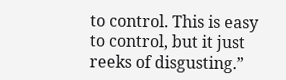to control. This is easy to control, but it just reeks of disgusting.”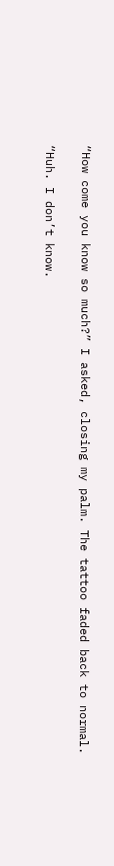“How come you know so much?” I asked, closing my palm. The tattoo faded back to normal.

“Huh. I don’t know.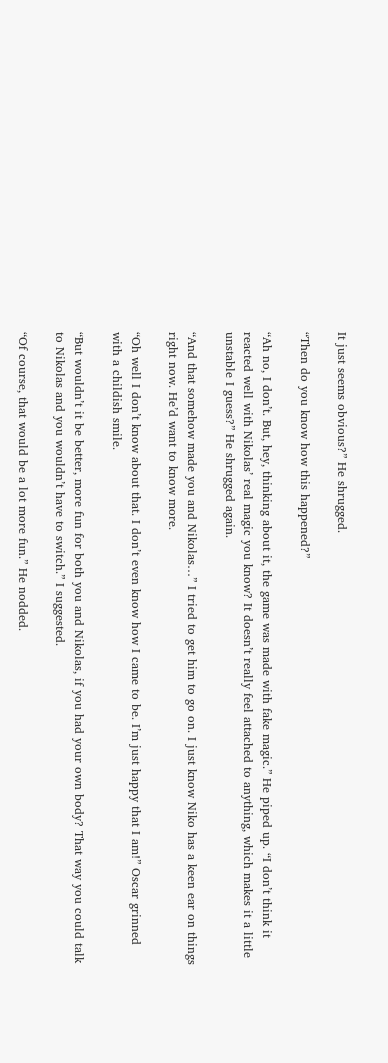It just seems obvious?” He shrugged.

“Then do you know how this happened?”

“Ah no, I don’t. But, hey, thinking about it, the game was made with fake magic.” He piped up. “I don’t think it reacted well with Nikolas’ real magic you know? It doesn’t really feel attached to anything, which makes it a little unstable I guess?” He shrugged again.

“And that somehow made you and Nikolas…” I tried to get him to go on. I just know Niko has a keen ear on things right now. He’d want to know more.

“Oh well I don’t know about that. I don’t even know how I came to be. I’m just happy that I am!” Oscar grinned with a childish smile.

“But wouldn’t it be better, more fun for both you and Nikolas, if you had your own body? That way you could talk to Nikolas and you wouldn’t have to switch.” I suggested.

“Of course, that would be a lot more fun.” He nodded.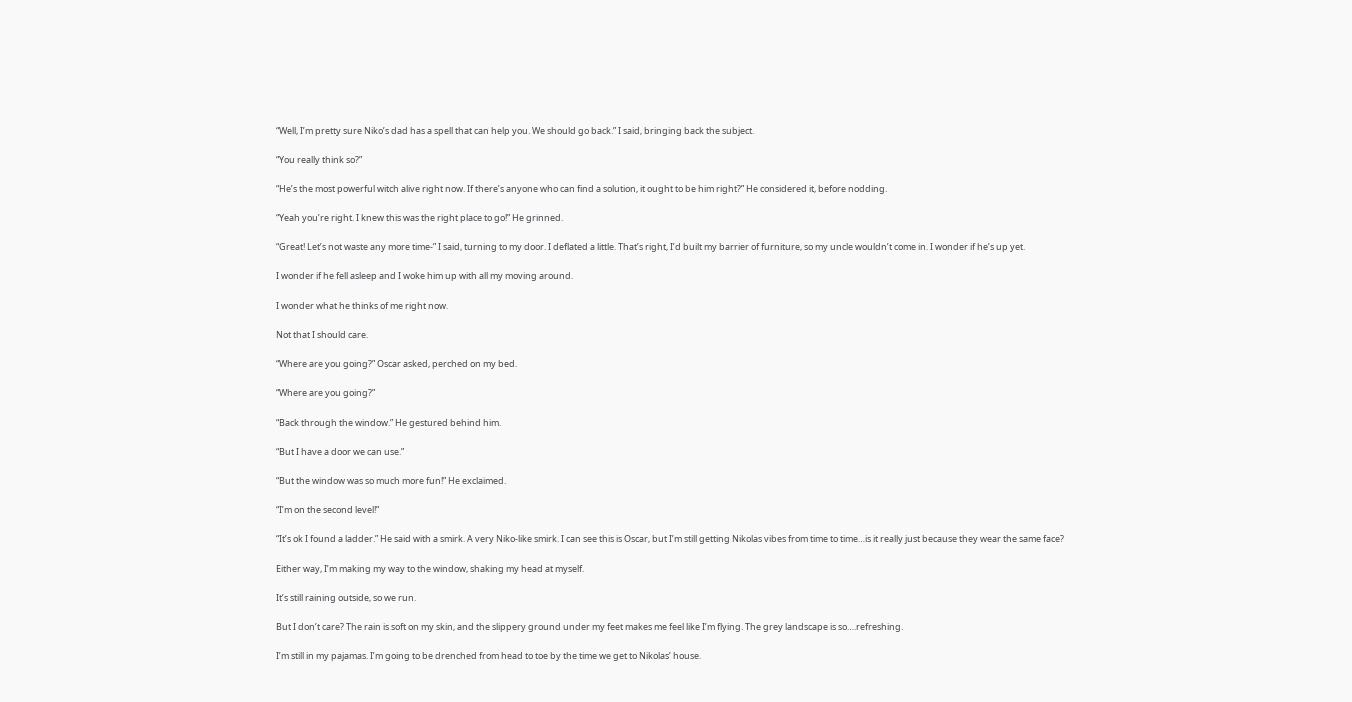“Well, I’m pretty sure Niko’s dad has a spell that can help you. We should go back.” I said, bringing back the subject.

“You really think so?”

“He’s the most powerful witch alive right now. If there’s anyone who can find a solution, it ought to be him right?” He considered it, before nodding.

“Yeah you’re right. I knew this was the right place to go!” He grinned.

“Great! Let’s not waste any more time-” I said, turning to my door. I deflated a little. That’s right, I’d built my barrier of furniture, so my uncle wouldn’t come in. I wonder if he’s up yet.

I wonder if he fell asleep and I woke him up with all my moving around.

I wonder what he thinks of me right now.

Not that I should care.

“Where are you going?” Oscar asked, perched on my bed.

“Where are you going?”

“Back through the window.” He gestured behind him.

“But I have a door we can use.”

“But the window was so much more fun!” He exclaimed.

“I’m on the second level!”

“It’s ok I found a ladder.” He said with a smirk. A very Niko-like smirk. I can see this is Oscar, but I’m still getting Nikolas vibes from time to time…is it really just because they wear the same face?

Either way, I’m making my way to the window, shaking my head at myself.

It’s still raining outside, so we run.

But I don’t care? The rain is soft on my skin, and the slippery ground under my feet makes me feel like I’m flying. The grey landscape is so….refreshing.

I’m still in my pajamas. I’m going to be drenched from head to toe by the time we get to Nikolas’ house.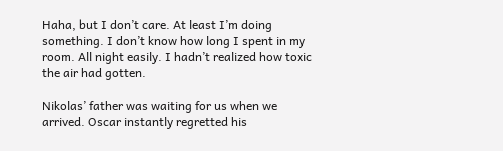Haha, but I don’t care. At least I’m doing something. I don’t know how long I spent in my room. All night easily. I hadn’t realized how toxic the air had gotten.

Nikolas’ father was waiting for us when we arrived. Oscar instantly regretted his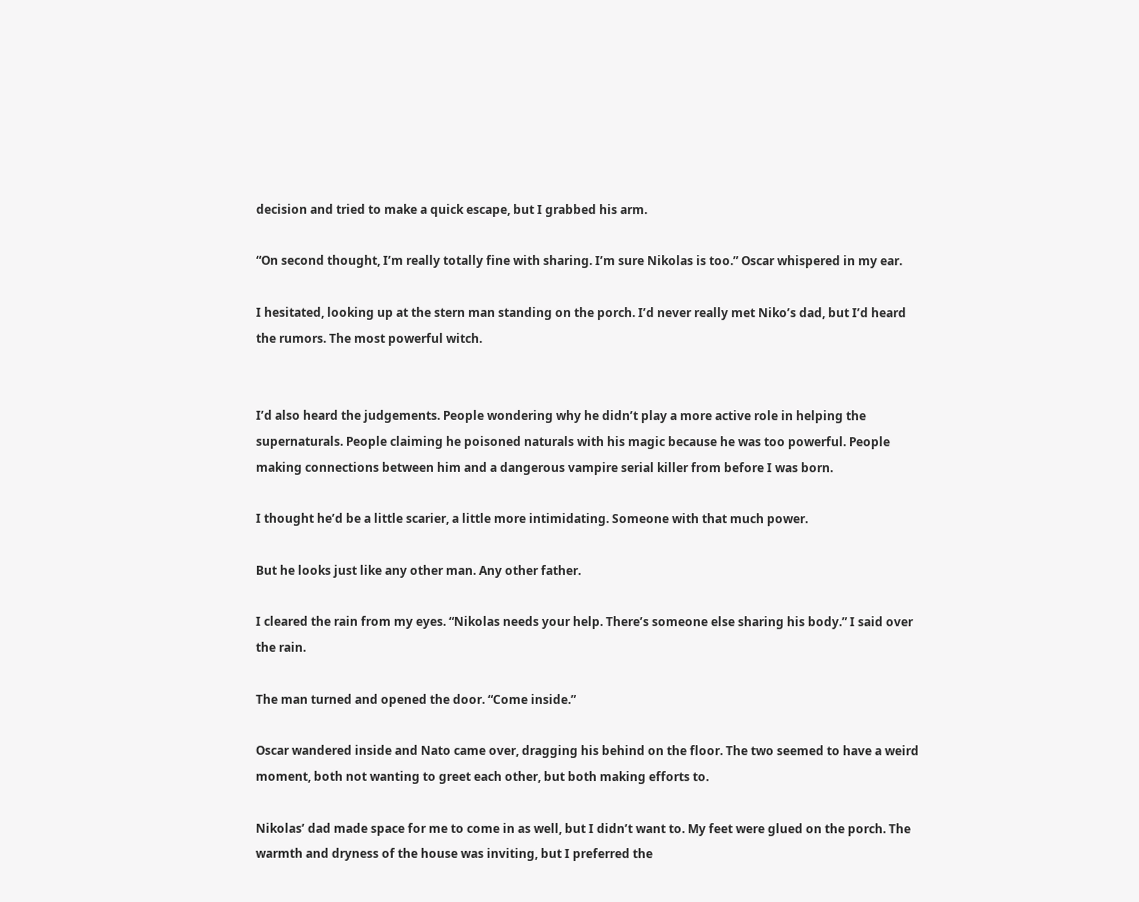decision and tried to make a quick escape, but I grabbed his arm.

“On second thought, I’m really totally fine with sharing. I’m sure Nikolas is too.” Oscar whispered in my ear.

I hesitated, looking up at the stern man standing on the porch. I’d never really met Niko’s dad, but I’d heard the rumors. The most powerful witch.


I’d also heard the judgements. People wondering why he didn’t play a more active role in helping the supernaturals. People claiming he poisoned naturals with his magic because he was too powerful. People making connections between him and a dangerous vampire serial killer from before I was born.

I thought he’d be a little scarier, a little more intimidating. Someone with that much power.

But he looks just like any other man. Any other father.

I cleared the rain from my eyes. “Nikolas needs your help. There’s someone else sharing his body.” I said over the rain.

The man turned and opened the door. “Come inside.”

Oscar wandered inside and Nato came over, dragging his behind on the floor. The two seemed to have a weird moment, both not wanting to greet each other, but both making efforts to.

Nikolas’ dad made space for me to come in as well, but I didn’t want to. My feet were glued on the porch. The warmth and dryness of the house was inviting, but I preferred the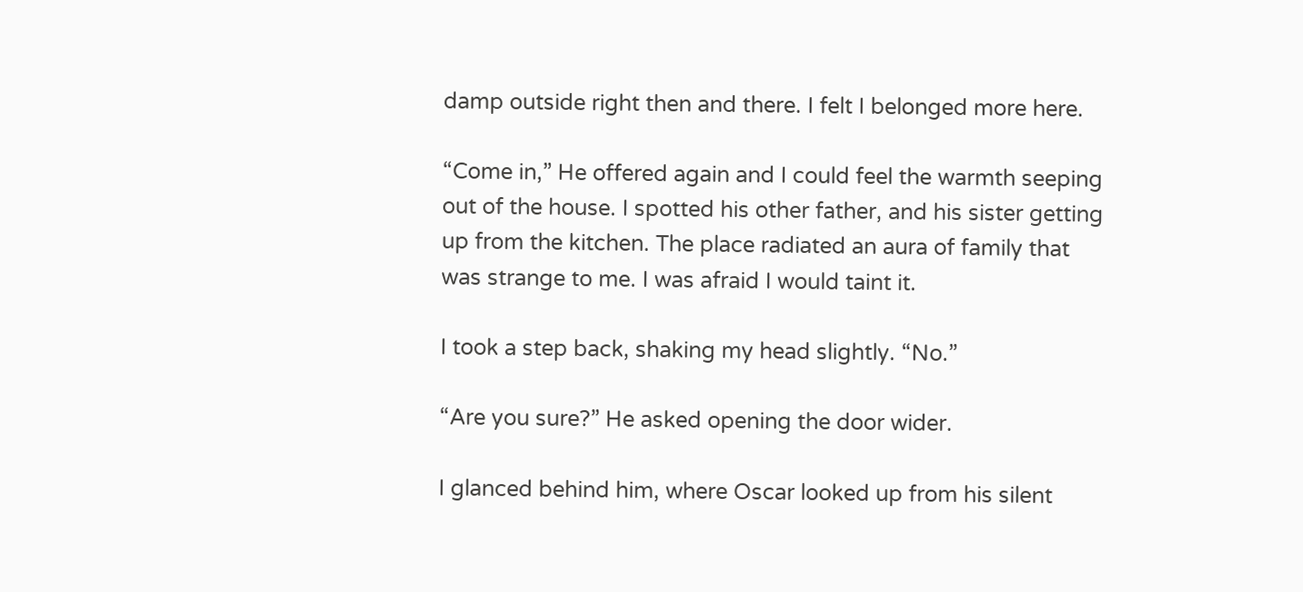damp outside right then and there. I felt I belonged more here.

“Come in,” He offered again and I could feel the warmth seeping out of the house. I spotted his other father, and his sister getting up from the kitchen. The place radiated an aura of family that was strange to me. I was afraid I would taint it.

I took a step back, shaking my head slightly. “No.”

“Are you sure?” He asked opening the door wider.

I glanced behind him, where Oscar looked up from his silent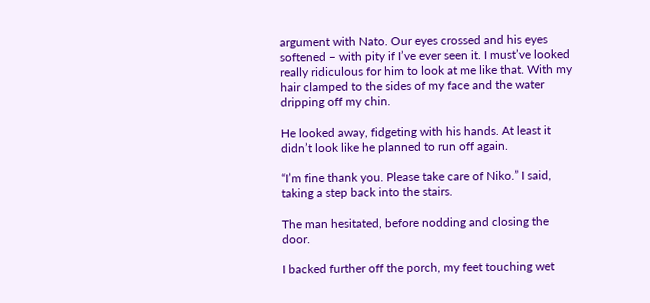argument with Nato. Our eyes crossed and his eyes softened – with pity if I’ve ever seen it. I must’ve looked really ridiculous for him to look at me like that. With my hair clamped to the sides of my face and the water dripping off my chin.

He looked away, fidgeting with his hands. At least it didn’t look like he planned to run off again.

“I’m fine thank you. Please take care of Niko.” I said, taking a step back into the stairs.

The man hesitated, before nodding and closing the door.

I backed further off the porch, my feet touching wet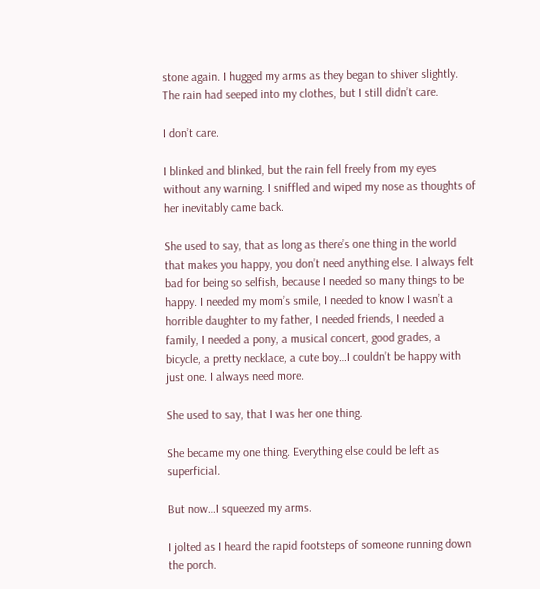stone again. I hugged my arms as they began to shiver slightly. The rain had seeped into my clothes, but I still didn’t care.

I don’t care.

I blinked and blinked, but the rain fell freely from my eyes without any warning. I sniffled and wiped my nose as thoughts of her inevitably came back.

She used to say, that as long as there’s one thing in the world that makes you happy, you don’t need anything else. I always felt bad for being so selfish, because I needed so many things to be happy. I needed my mom’s smile, I needed to know I wasn’t a horrible daughter to my father, I needed friends, I needed a family, I needed a pony, a musical concert, good grades, a bicycle, a pretty necklace, a cute boy…I couldn’t be happy with just one. I always need more.

She used to say, that I was her one thing.

She became my one thing. Everything else could be left as superficial.

But now…I squeezed my arms.

I jolted as I heard the rapid footsteps of someone running down the porch.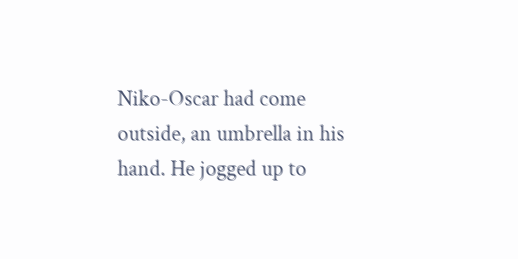Niko-Oscar had come outside, an umbrella in his hand. He jogged up to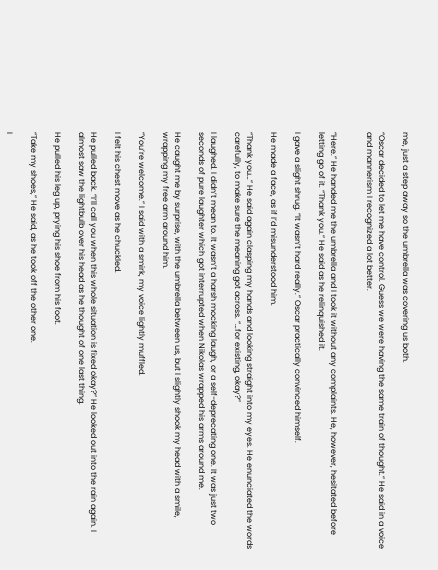me, just a step away so the umbrella was covering us both.

“Oscar decided to let me have control. Guess we were having the same train of thought.” He said in a voice and mannerism I recognized a lot better.


“Here.” He handed me the umbrella and I took it without any complaints. He, however, hesitated before letting go of it. “Thank you.” He said as he relinquished it.

I gave a slight shrug. “It wasn’t hard really.” Oscar practically convinced himself.

He made a face, as if I’d misunderstood him.

“Thank you…” He said again clasping my hands and looking straight into my eyes. He enunciated the words carefully, to make sure the meaning got across. “…for existing, okay?”

I laughed. I didn’t mean to. It wasn’t a harsh mocking laugh, or a self-deprecating one. It was just two seconds of pure laughter which got interrupted when Nikolas wrapped his arms around me.

He caught me by surprise, with the umbrella between us, but I slightly shook my head with a smile, wrapping my free arm around him.

“You’re welcome.” I said with a smirk, my voice lightly muffled.

I felt his chest move as he chuckled.

He pulled back. “I’ll call you when this whole situation is fixed okay?” He looked out into the rain again. I almost saw the lightbulb over his head as he thought of one last thing.

He pulled his leg up, prying his shoe from his foot.

“Take my shoes,” He said, as he took off the other one.

I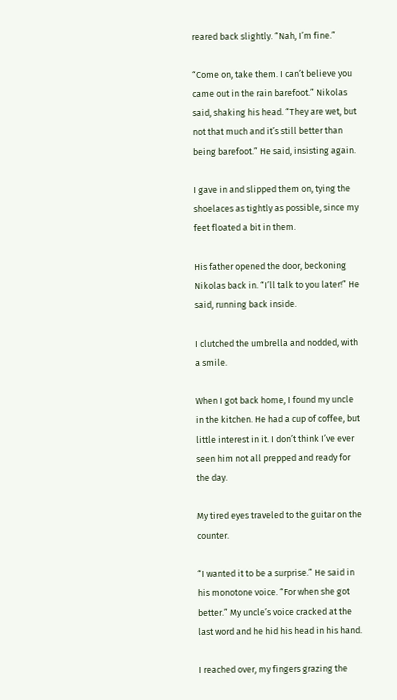reared back slightly. “Nah, I’m fine.”

“Come on, take them. I can’t believe you came out in the rain barefoot.” Nikolas said, shaking his head. “They are wet, but not that much and it’s still better than being barefoot.” He said, insisting again.

I gave in and slipped them on, tying the shoelaces as tightly as possible, since my feet floated a bit in them.

His father opened the door, beckoning Nikolas back in. “I’ll talk to you later!” He said, running back inside.

I clutched the umbrella and nodded, with a smile.

When I got back home, I found my uncle in the kitchen. He had a cup of coffee, but little interest in it. I don’t think I’ve ever seen him not all prepped and ready for the day.

My tired eyes traveled to the guitar on the counter.

“I wanted it to be a surprise.” He said in his monotone voice. “For when she got better.” My uncle’s voice cracked at the last word and he hid his head in his hand.

I reached over, my fingers grazing the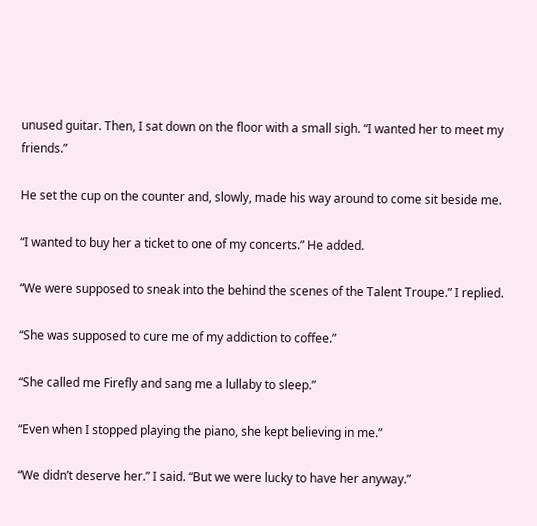unused guitar. Then, I sat down on the floor with a small sigh. “I wanted her to meet my friends.”

He set the cup on the counter and, slowly, made his way around to come sit beside me.

“I wanted to buy her a ticket to one of my concerts.” He added.

“We were supposed to sneak into the behind the scenes of the Talent Troupe.” I replied.

“She was supposed to cure me of my addiction to coffee.”

“She called me Firefly and sang me a lullaby to sleep.”

“Even when I stopped playing the piano, she kept believing in me.”

“We didn’t deserve her.” I said. “But we were lucky to have her anyway.”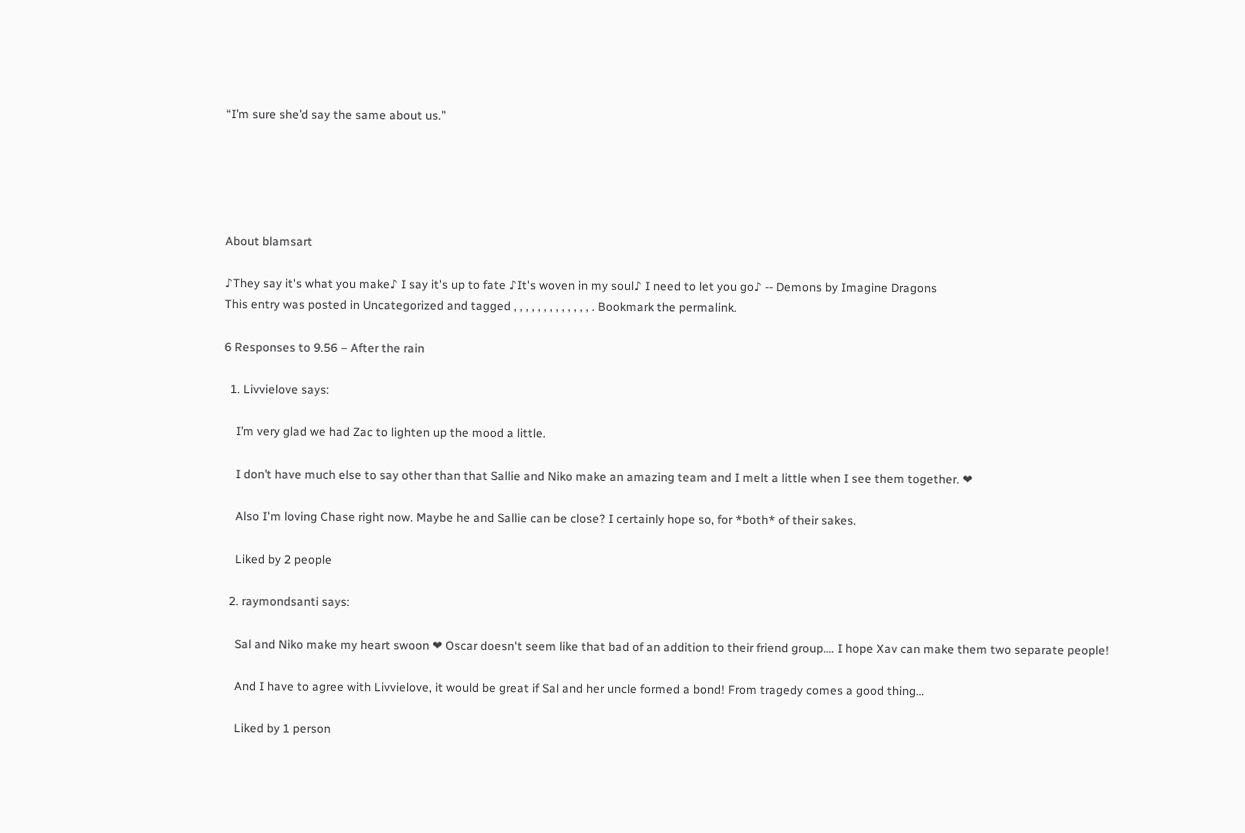“I’m sure she’d say the same about us.”





About blamsart

♪They say it's what you make♪ I say it's up to fate ♪It's woven in my soul♪ I need to let you go♪ -- Demons by Imagine Dragons
This entry was posted in Uncategorized and tagged , , , , , , , , , , , , , . Bookmark the permalink.

6 Responses to 9.56 – After the rain

  1. Livvielove says:

    I’m very glad we had Zac to lighten up the mood a little.

    I don’t have much else to say other than that Sallie and Niko make an amazing team and I melt a little when I see them together. ❤

    Also I'm loving Chase right now. Maybe he and Sallie can be close? I certainly hope so, for *both* of their sakes.

    Liked by 2 people

  2. raymondsanti says:

    Sal and Niko make my heart swoon ❤ Oscar doesn't seem like that bad of an addition to their friend group…. I hope Xav can make them two separate people!

    And I have to agree with Livvielove, it would be great if Sal and her uncle formed a bond! From tragedy comes a good thing…

    Liked by 1 person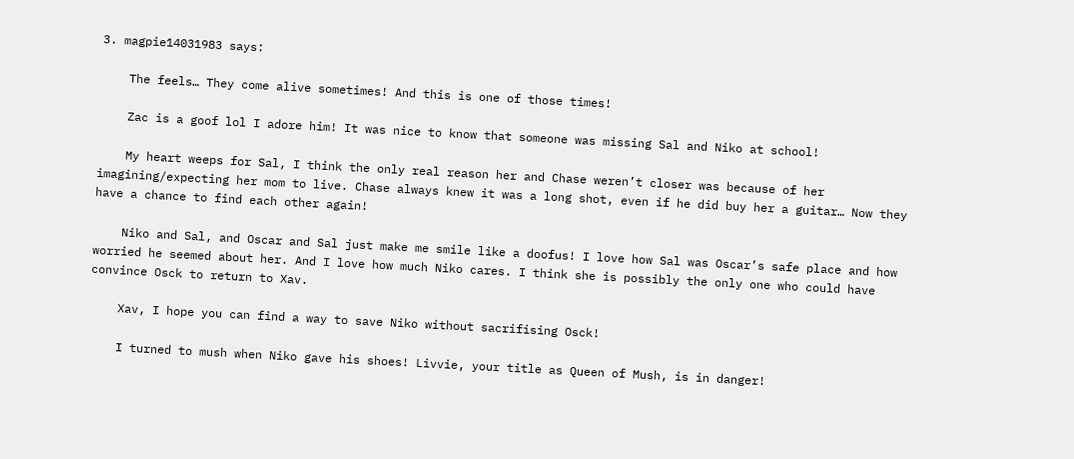3. magpie14031983 says:

    The feels… They come alive sometimes! And this is one of those times!

    Zac is a goof lol I adore him! It was nice to know that someone was missing Sal and Niko at school!

    My heart weeps for Sal, I think the only real reason her and Chase weren’t closer was because of her imagining/expecting her mom to live. Chase always knew it was a long shot, even if he did buy her a guitar… Now they have a chance to find each other again!

    Niko and Sal, and Oscar and Sal just make me smile like a doofus! I love how Sal was Oscar’s safe place and how worried he seemed about her. And I love how much Niko cares. I think she is possibly the only one who could have convince Osck to return to Xav.

    Xav, I hope you can find a way to save Niko without sacrifising Osck!

    I turned to mush when Niko gave his shoes! Livvie, your title as Queen of Mush, is in danger!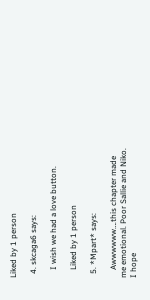Liked by 1 person

  4. skcaga6 says:

    I wish we had a love button.

    Liked by 1 person

  5. *Mpart* says:

    Awwwwww….this chapter made me emotional. Poor Sallie and Niko. I hope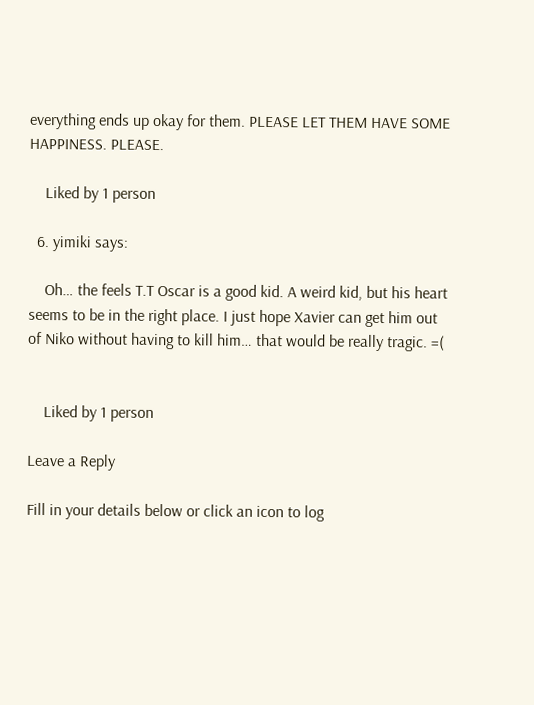everything ends up okay for them. PLEASE LET THEM HAVE SOME HAPPINESS. PLEASE.

    Liked by 1 person

  6. yimiki says:

    Oh… the feels T.T Oscar is a good kid. A weird kid, but his heart seems to be in the right place. I just hope Xavier can get him out of Niko without having to kill him… that would be really tragic. =(


    Liked by 1 person

Leave a Reply

Fill in your details below or click an icon to log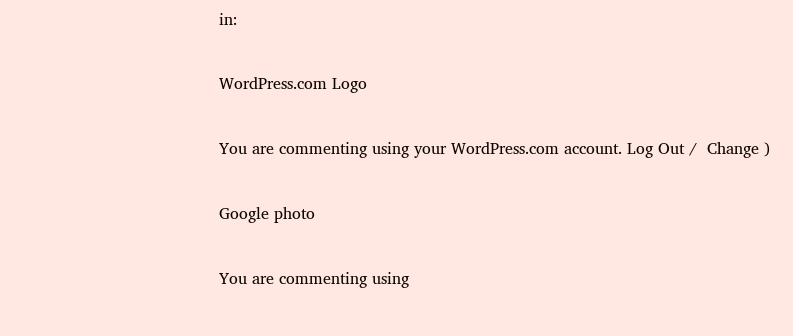in:

WordPress.com Logo

You are commenting using your WordPress.com account. Log Out /  Change )

Google photo

You are commenting using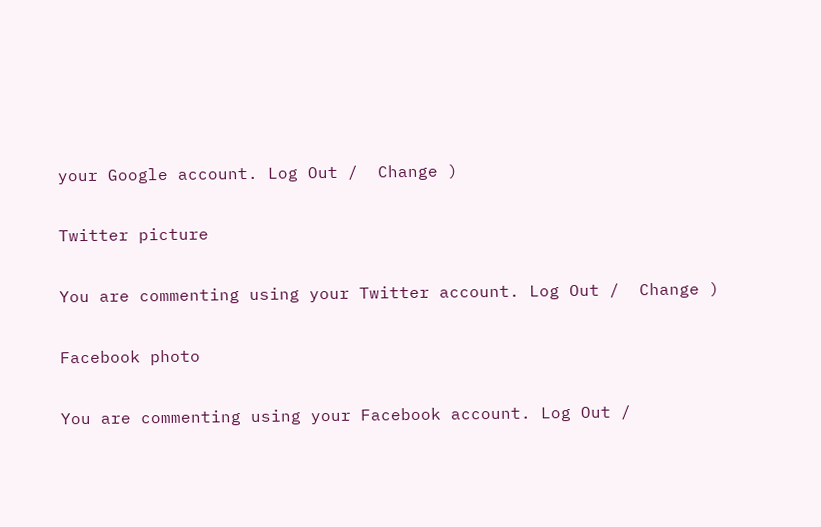your Google account. Log Out /  Change )

Twitter picture

You are commenting using your Twitter account. Log Out /  Change )

Facebook photo

You are commenting using your Facebook account. Log Out /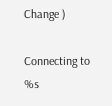Change )

Connecting to %s